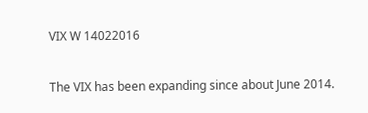VIX W 14022016

The VIX has been expanding since about June 2014.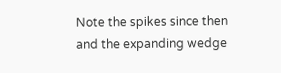Note the spikes since then and the expanding wedge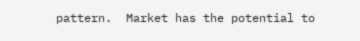pattern.  Market has the potential to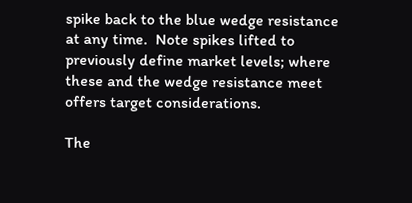spike back to the blue wedge resistance at any time.  Note spikes lifted to previously define market levels; where these and the wedge resistance meet offers target considerations.

The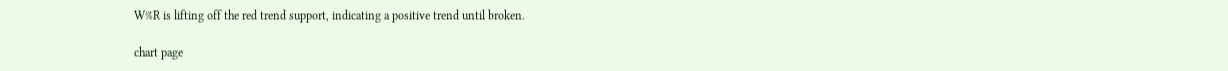W%R is lifting off the red trend support, indicating a positive trend until broken.

chart page